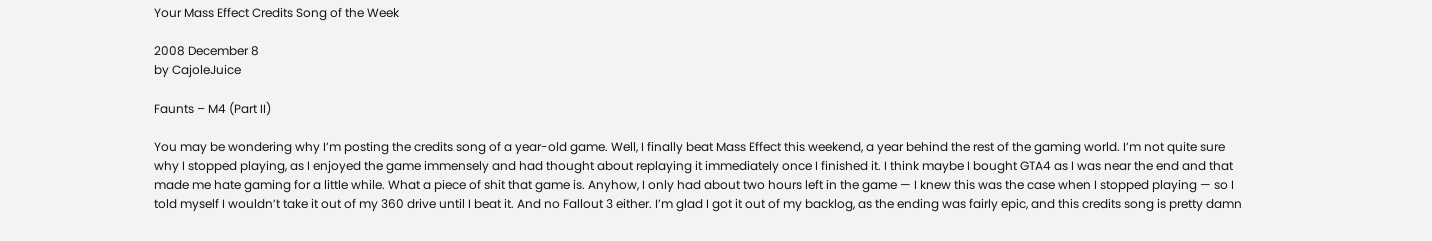Your Mass Effect Credits Song of the Week

2008 December 8
by CajoleJuice

Faunts – M4 (Part II)

You may be wondering why I’m posting the credits song of a year-old game. Well, I finally beat Mass Effect this weekend, a year behind the rest of the gaming world. I’m not quite sure why I stopped playing, as I enjoyed the game immensely and had thought about replaying it immediately once I finished it. I think maybe I bought GTA4 as I was near the end and that made me hate gaming for a little while. What a piece of shit that game is. Anyhow, I only had about two hours left in the game — I knew this was the case when I stopped playing — so I told myself I wouldn’t take it out of my 360 drive until I beat it. And no Fallout 3 either. I’m glad I got it out of my backlog, as the ending was fairly epic, and this credits song is pretty damn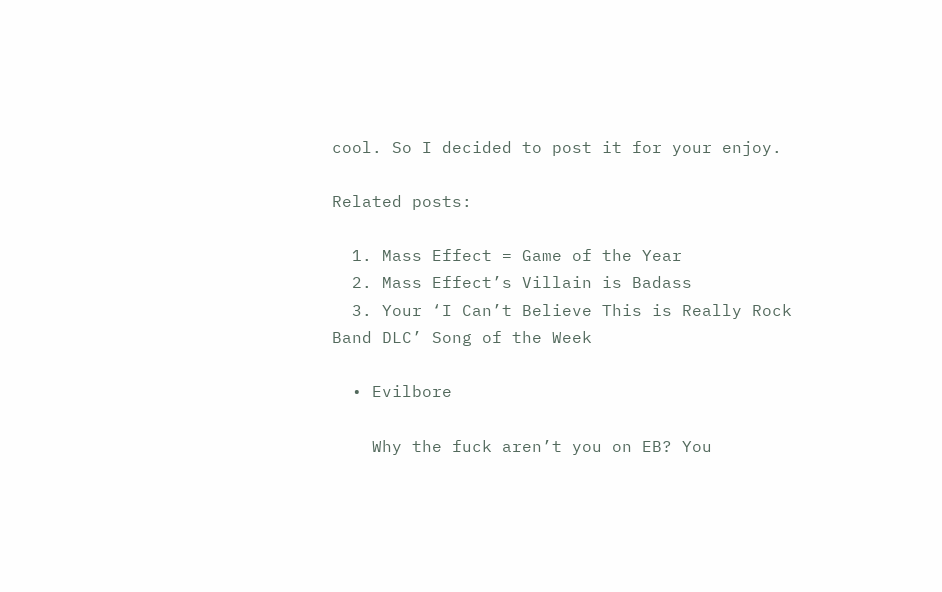cool. So I decided to post it for your enjoy.

Related posts:

  1. Mass Effect = Game of the Year
  2. Mass Effect’s Villain is Badass
  3. Your ‘I Can’t Believe This is Really Rock Band DLC’ Song of the Week

  • Evilbore

    Why the fuck aren’t you on EB? You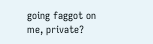going faggot on me, private?